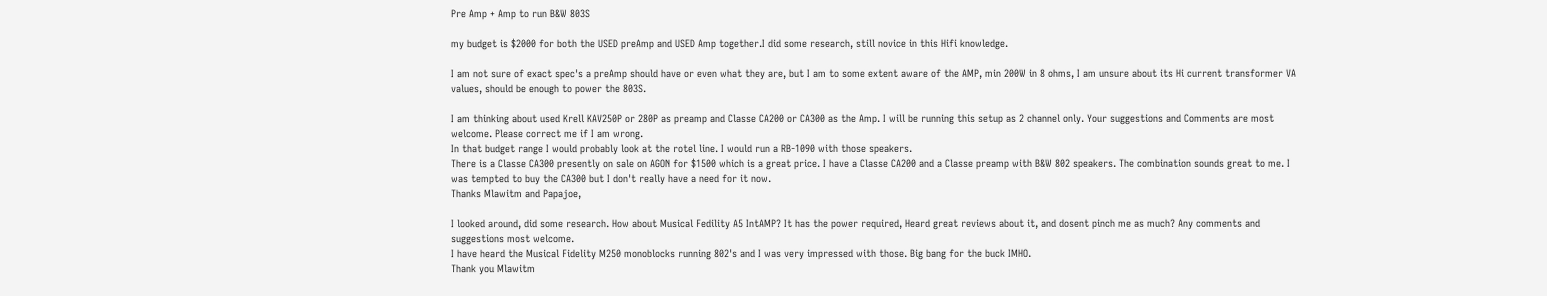Pre Amp + Amp to run B&W 803S

my budget is $2000 for both the USED preAmp and USED Amp together.I did some research, still novice in this Hifi knowledge.

I am not sure of exact spec's a preAmp should have or even what they are, but I am to some extent aware of the AMP, min 200W in 8 ohms, I am unsure about its Hi current transformer VA values, should be enough to power the 803S.

I am thinking about used Krell KAV250P or 280P as preamp and Classe CA200 or CA300 as the Amp. I will be running this setup as 2 channel only. Your suggestions and Comments are most welcome. Please correct me if I am wrong.
In that budget range I would probably look at the rotel line. I would run a RB-1090 with those speakers.
There is a Classe CA300 presently on sale on AGON for $1500 which is a great price. I have a Classe CA200 and a Classe preamp with B&W 802 speakers. The combination sounds great to me. I was tempted to buy the CA300 but I don't really have a need for it now.
Thanks Mlawitm and Papajoe,

I looked around, did some research. How about Musical Fedility A5 IntAMP? It has the power required, Heard great reviews about it, and dosent pinch me as much? Any comments and suggestions most welcome.
I have heard the Musical Fidelity M250 monoblocks running 802's and I was very impressed with those. Big bang for the buck IMHO.
Thank you Mlawitm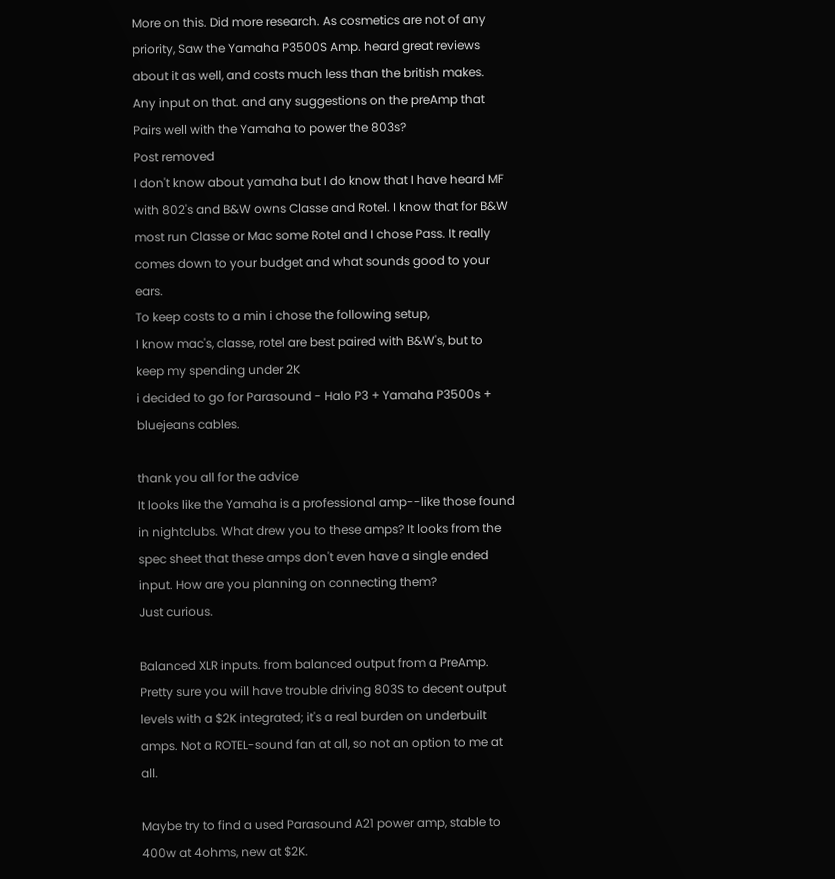More on this. Did more research. As cosmetics are not of any priority, Saw the Yamaha P3500S Amp. heard great reviews about it as well, and costs much less than the british makes. Any input on that. and any suggestions on the preAmp that Pairs well with the Yamaha to power the 803s?
Post removed
I don't know about yamaha but I do know that I have heard MF with 802's and B&W owns Classe and Rotel. I know that for B&W most run Classe or Mac some Rotel and I chose Pass. It really comes down to your budget and what sounds good to your ears.
To keep costs to a min i chose the following setup,
I know mac's, classe, rotel are best paired with B&W's, but to keep my spending under 2K
i decided to go for Parasound - Halo P3 + Yamaha P3500s + bluejeans cables.

thank you all for the advice
It looks like the Yamaha is a professional amp--like those found in nightclubs. What drew you to these amps? It looks from the spec sheet that these amps don't even have a single ended input. How are you planning on connecting them?
Just curious.

Balanced XLR inputs. from balanced output from a PreAmp.
Pretty sure you will have trouble driving 803S to decent output levels with a $2K integrated; it's a real burden on underbuilt amps. Not a ROTEL-sound fan at all, so not an option to me at all.

Maybe try to find a used Parasound A21 power amp, stable to 400w at 4ohms, new at $2K.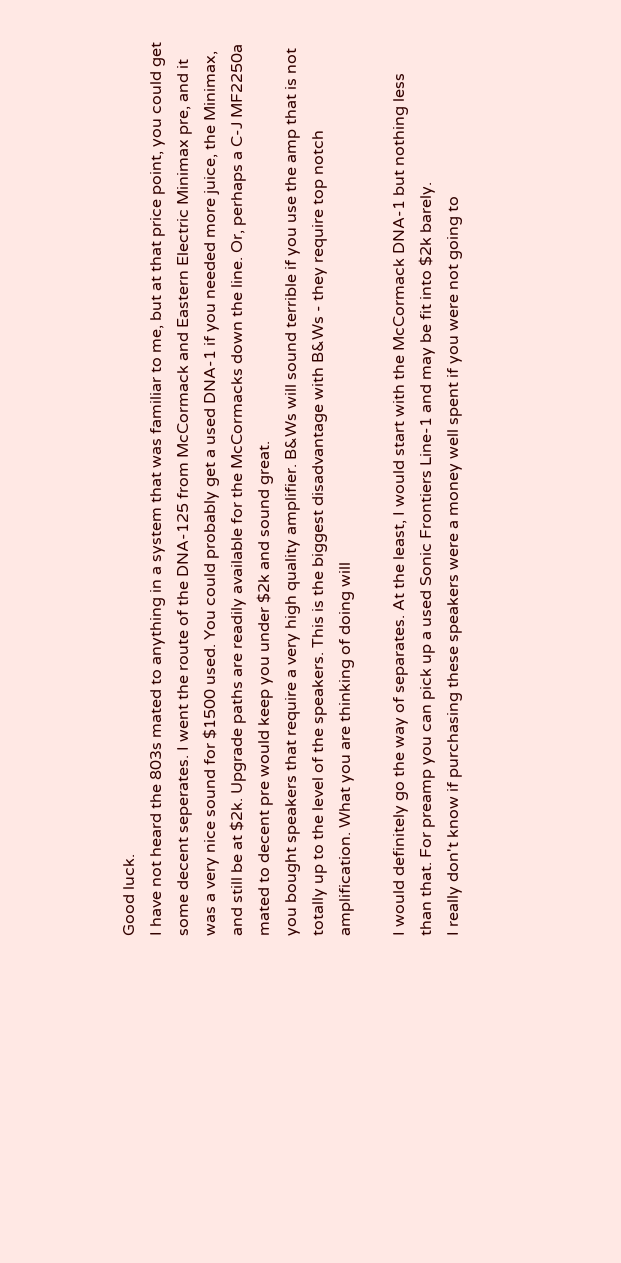Good luck.
I have not heard the 803s mated to anything in a system that was familiar to me, but at that price point, you could get some decent seperates. I went the route of the DNA-125 from McCormack and Eastern Electric Minimax pre, and it was a very nice sound for $1500 used. You could probably get a used DNA-1 if you needed more juice, the Minimax, and still be at $2k. Upgrade paths are readily available for the McCormacks down the line. Or, perhaps a C-J MF2250a mated to decent pre would keep you under $2k and sound great.
you bought speakers that require a very high quality amplifier. B&Ws will sound terrible if you use the amp that is not totally up to the level of the speakers. This is the biggest disadvantage with B&Ws - they require top notch amplification. What you are thinking of doing will

I would definitely go the way of separates. At the least, I would start with the McCormack DNA-1 but nothing less than that. For preamp you can pick up a used Sonic Frontiers Line-1 and may be fit into $2k barely.
I really don't know if purchasing these speakers were a money well spent if you were not going to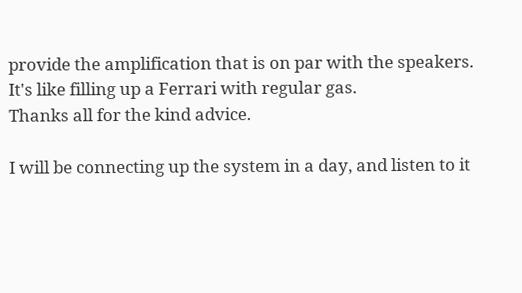provide the amplification that is on par with the speakers.
It's like filling up a Ferrari with regular gas.
Thanks all for the kind advice.

I will be connecting up the system in a day, and listen to it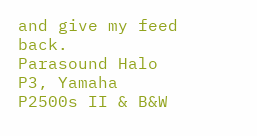and give my feed back.
Parasound Halo P3, Yamaha P2500s II & B&W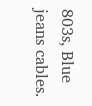803s, Blue jeans cables.